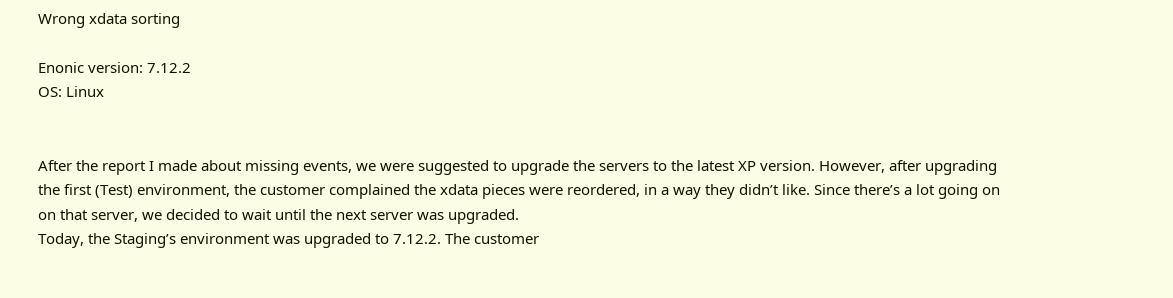Wrong xdata sorting

Enonic version: 7.12.2
OS: Linux


After the report I made about missing events, we were suggested to upgrade the servers to the latest XP version. However, after upgrading the first (Test) environment, the customer complained the xdata pieces were reordered, in a way they didn’t like. Since there’s a lot going on on that server, we decided to wait until the next server was upgraded.
Today, the Staging’s environment was upgraded to 7.12.2. The customer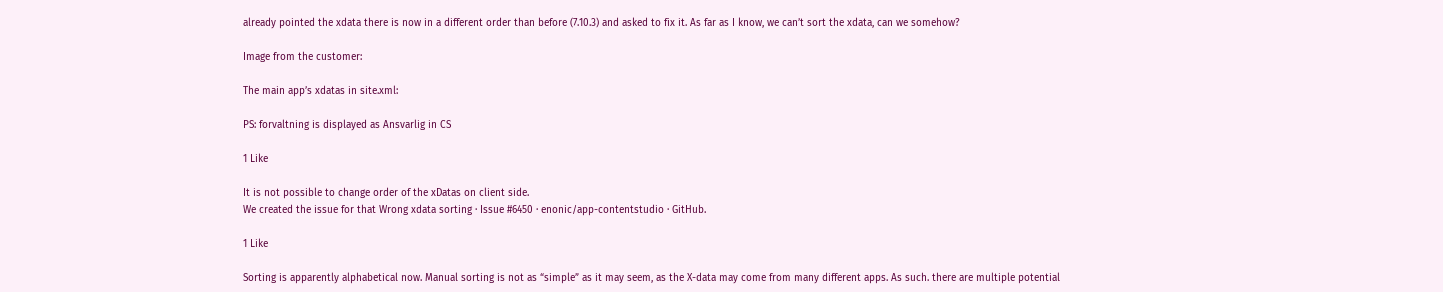already pointed the xdata there is now in a different order than before (7.10.3) and asked to fix it. As far as I know, we can’t sort the xdata, can we somehow?

Image from the customer:

The main app’s xdatas in site.xml:

PS: forvaltning is displayed as Ansvarlig in CS

1 Like

It is not possible to change order of the xDatas on client side.
We created the issue for that Wrong xdata sorting · Issue #6450 · enonic/app-contentstudio · GitHub.

1 Like

Sorting is apparently alphabetical now. Manual sorting is not as “simple” as it may seem, as the X-data may come from many different apps. As such. there are multiple potential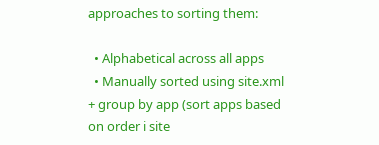approaches to sorting them:

  • Alphabetical across all apps
  • Manually sorted using site.xml + group by app (sort apps based on order i site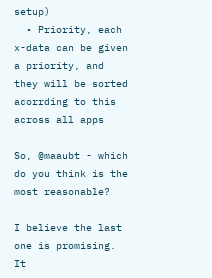setup)
  • Priority, each x-data can be given a priority, and they will be sorted acorrding to this across all apps

So, @maaubt - which do you think is the most reasonable?

I believe the last one is promising. It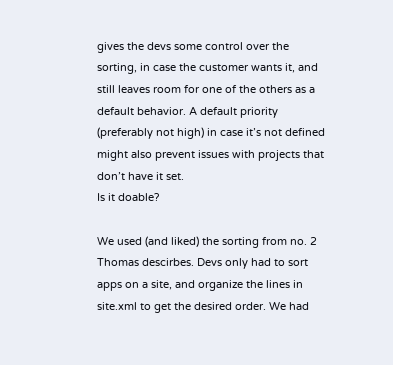gives the devs some control over the sorting, in case the customer wants it, and still leaves room for one of the others as a default behavior. A default priority (preferably not high) in case it’s not defined might also prevent issues with projects that don’t have it set.
Is it doable?

We used (and liked) the sorting from no. 2 Thomas descirbes. Devs only had to sort apps on a site, and organize the lines in site.xml to get the desired order. We had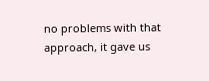no problems with that approach, it gave us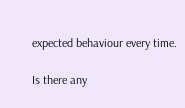expected behaviour every time.

Is there any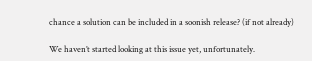chance a solution can be included in a soonish release? (if not already)

We haven’t started looking at this issue yet, unfortunately.